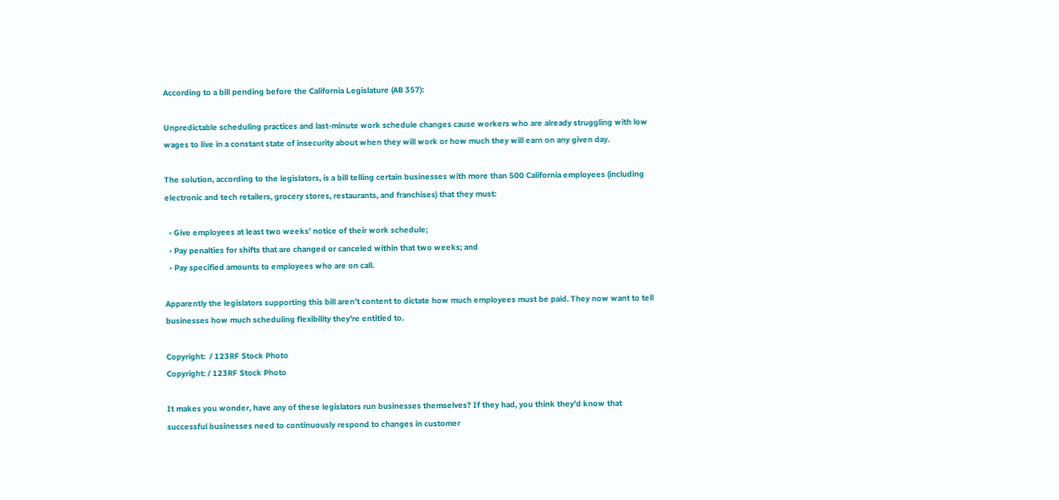According to a bill pending before the California Legislature (AB 357):

Unpredictable scheduling practices and last-minute work schedule changes cause workers who are already struggling with low wages to live in a constant state of insecurity about when they will work or how much they will earn on any given day.

The solution, according to the legislators, is a bill telling certain businesses with more than 500 California employees (including electronic and tech retailers, grocery stores, restaurants, and franchises) that they must:

  • Give employees at least two weeks’ notice of their work schedule;
  • Pay penalties for shifts that are changed or canceled within that two weeks; and
  • Pay specified amounts to employees who are on call.

Apparently the legislators supporting this bill aren’t content to dictate how much employees must be paid. They now want to tell businesses how much scheduling flexibility they’re entitled to.

Copyright:  / 123RF Stock Photo
Copyright: / 123RF Stock Photo

It makes you wonder, have any of these legislators run businesses themselves? If they had, you think they’d know that successful businesses need to continuously respond to changes in customer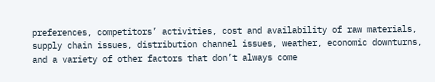preferences, competitors’ activities, cost and availability of raw materials, supply chain issues, distribution channel issues, weather, economic downturns, and a variety of other factors that don’t always come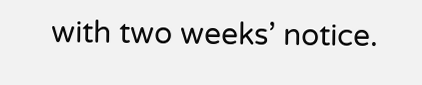with two weeks’ notice.